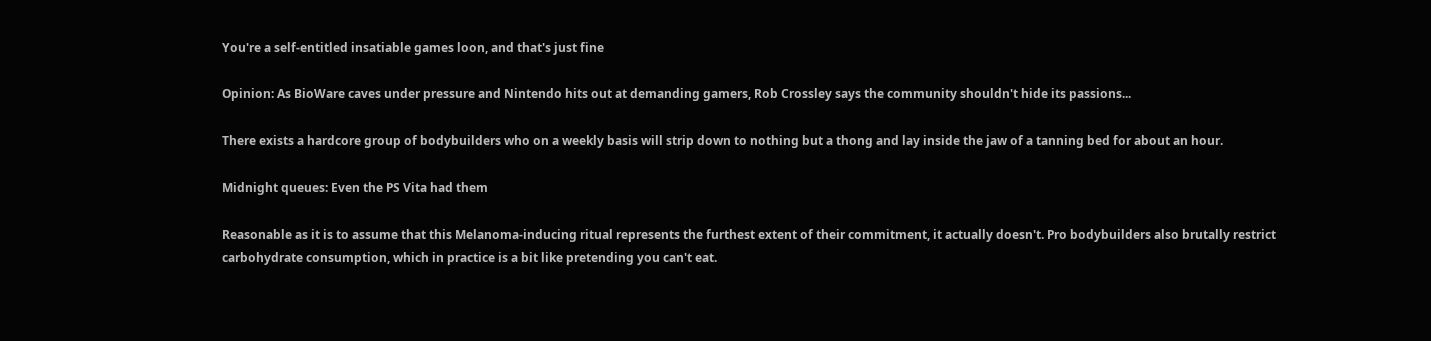You're a self-entitled insatiable games loon, and that's just fine

Opinion: As BioWare caves under pressure and Nintendo hits out at demanding gamers, Rob Crossley says the community shouldn't hide its passions...

There exists a hardcore group of bodybuilders who on a weekly basis will strip down to nothing but a thong and lay inside the jaw of a tanning bed for about an hour.

Midnight queues: Even the PS Vita had them

Reasonable as it is to assume that this Melanoma-inducing ritual represents the furthest extent of their commitment, it actually doesn't. Pro bodybuilders also brutally restrict carbohydrate consumption, which in practice is a bit like pretending you can't eat.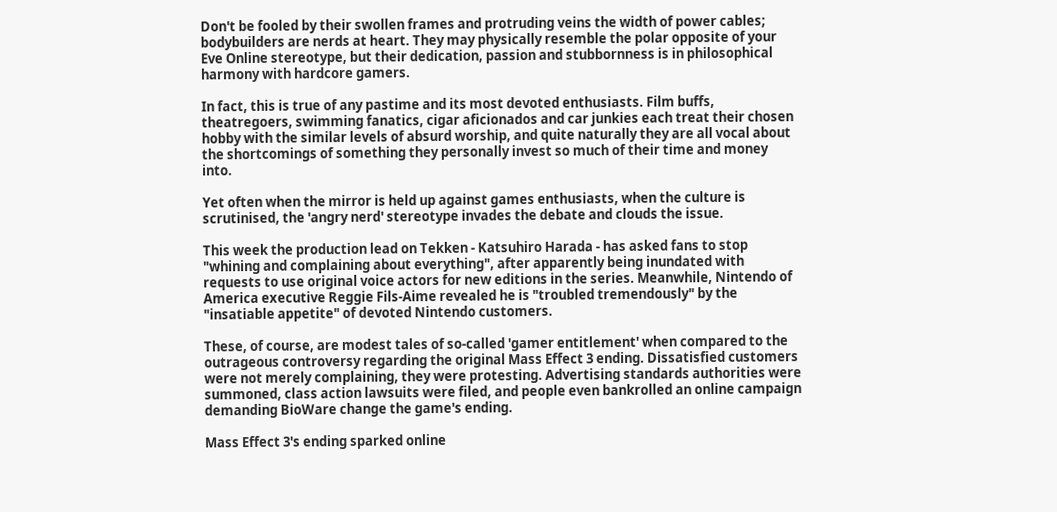Don't be fooled by their swollen frames and protruding veins the width of power cables; bodybuilders are nerds at heart. They may physically resemble the polar opposite of your Eve Online stereotype, but their dedication, passion and stubbornness is in philosophical harmony with hardcore gamers.

In fact, this is true of any pastime and its most devoted enthusiasts. Film buffs, theatregoers, swimming fanatics, cigar aficionados and car junkies each treat their chosen hobby with the similar levels of absurd worship, and quite naturally they are all vocal about the shortcomings of something they personally invest so much of their time and money into.

Yet often when the mirror is held up against games enthusiasts, when the culture is scrutinised, the 'angry nerd' stereotype invades the debate and clouds the issue.

This week the production lead on Tekken - Katsuhiro Harada - has asked fans to stop "whining and complaining about everything", after apparently being inundated with requests to use original voice actors for new editions in the series. Meanwhile, Nintendo of America executive Reggie Fils-Aime revealed he is "troubled tremendously" by the "insatiable appetite" of devoted Nintendo customers.

These, of course, are modest tales of so-called 'gamer entitlement' when compared to the outrageous controversy regarding the original Mass Effect 3 ending. Dissatisfied customers were not merely complaining, they were protesting. Advertising standards authorities were summoned, class action lawsuits were filed, and people even bankrolled an online campaign demanding BioWare change the game's ending.

Mass Effect 3's ending sparked online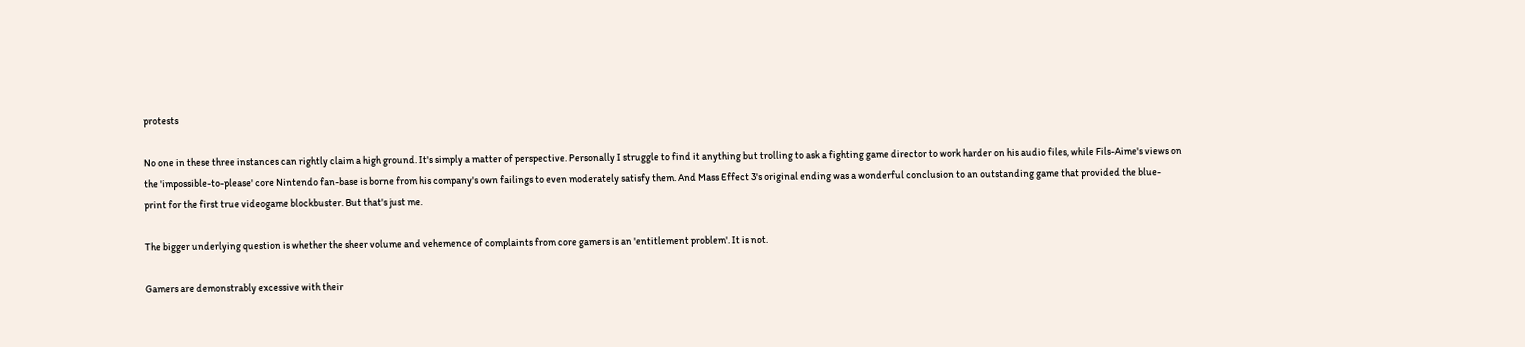protests

No one in these three instances can rightly claim a high ground. It's simply a matter of perspective. Personally I struggle to find it anything but trolling to ask a fighting game director to work harder on his audio files, while Fils-Aime's views on the 'impossible-to-please' core Nintendo fan-base is borne from his company's own failings to even moderately satisfy them. And Mass Effect 3's original ending was a wonderful conclusion to an outstanding game that provided the blue-print for the first true videogame blockbuster. But that's just me.

The bigger underlying question is whether the sheer volume and vehemence of complaints from core gamers is an 'entitlement problem'. It is not.

Gamers are demonstrably excessive with their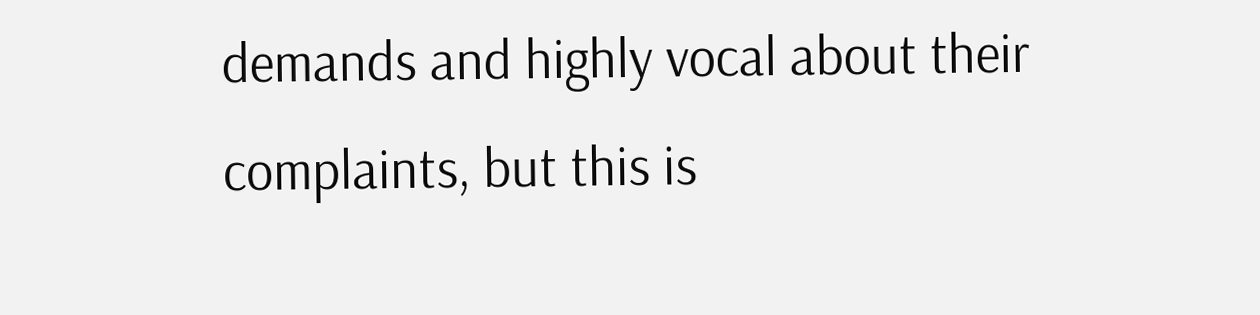demands and highly vocal about their complaints, but this is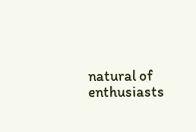natural of enthusiasts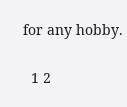for any hobby.

  1 2